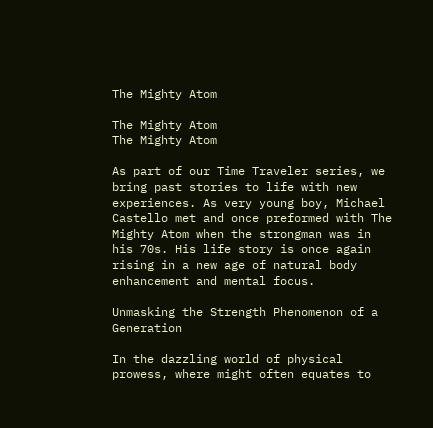The Mighty Atom

The Mighty Atom
The Mighty Atom

As part of our Time Traveler series, we bring past stories to life with new experiences. As very young boy, Michael Castello met and once preformed with The Mighty Atom when the strongman was in his 70s. His life story is once again rising in a new age of natural body enhancement and mental focus.

Unmasking the Strength Phenomenon of a Generation

In the dazzling world of physical prowess, where might often equates to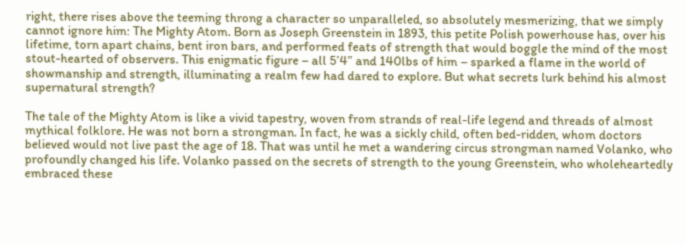right, there rises above the teeming throng a character so unparalleled, so absolutely mesmerizing, that we simply cannot ignore him: The Mighty Atom. Born as Joseph Greenstein in 1893, this petite Polish powerhouse has, over his lifetime, torn apart chains, bent iron bars, and performed feats of strength that would boggle the mind of the most stout-hearted of observers. This enigmatic figure – all 5’4” and 140lbs of him – sparked a flame in the world of showmanship and strength, illuminating a realm few had dared to explore. But what secrets lurk behind his almost supernatural strength?

The tale of the Mighty Atom is like a vivid tapestry, woven from strands of real-life legend and threads of almost mythical folklore. He was not born a strongman. In fact, he was a sickly child, often bed-ridden, whom doctors believed would not live past the age of 18. That was until he met a wandering circus strongman named Volanko, who profoundly changed his life. Volanko passed on the secrets of strength to the young Greenstein, who wholeheartedly embraced these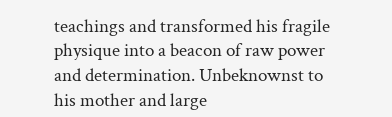teachings and transformed his fragile physique into a beacon of raw power and determination. Unbeknownst to his mother and large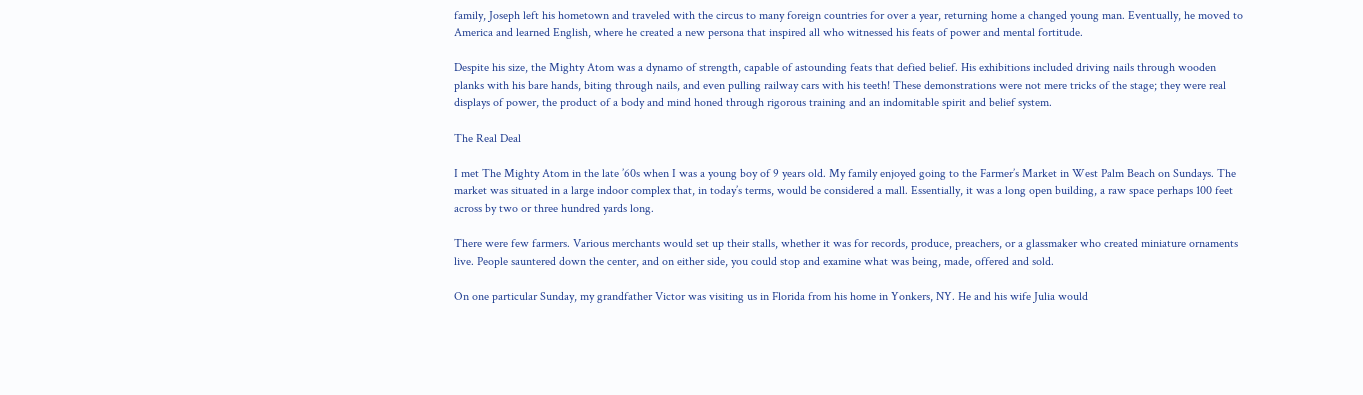family, Joseph left his hometown and traveled with the circus to many foreign countries for over a year, returning home a changed young man. Eventually, he moved to America and learned English, where he created a new persona that inspired all who witnessed his feats of power and mental fortitude.

Despite his size, the Mighty Atom was a dynamo of strength, capable of astounding feats that defied belief. His exhibitions included driving nails through wooden planks with his bare hands, biting through nails, and even pulling railway cars with his teeth! These demonstrations were not mere tricks of the stage; they were real displays of power, the product of a body and mind honed through rigorous training and an indomitable spirit and belief system.

The Real Deal

I met The Mighty Atom in the late ’60s when I was a young boy of 9 years old. My family enjoyed going to the Farmer’s Market in West Palm Beach on Sundays. The market was situated in a large indoor complex that, in today’s terms, would be considered a mall. Essentially, it was a long open building, a raw space perhaps 100 feet across by two or three hundred yards long.

There were few farmers. Various merchants would set up their stalls, whether it was for records, produce, preachers, or a glassmaker who created miniature ornaments live. People sauntered down the center, and on either side, you could stop and examine what was being, made, offered and sold.

On one particular Sunday, my grandfather Victor was visiting us in Florida from his home in Yonkers, NY. He and his wife Julia would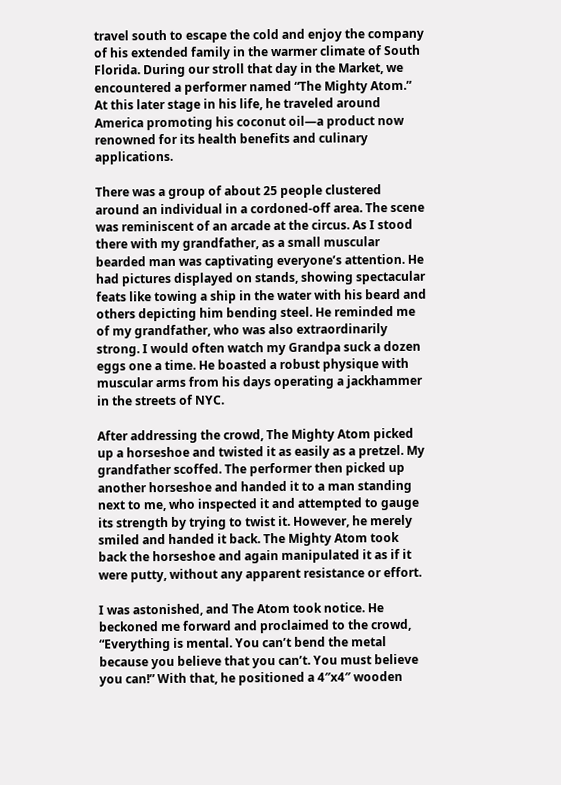travel south to escape the cold and enjoy the company of his extended family in the warmer climate of South Florida. During our stroll that day in the Market, we encountered a performer named “The Mighty Atom.” At this later stage in his life, he traveled around America promoting his coconut oil—a product now renowned for its health benefits and culinary applications.

There was a group of about 25 people clustered around an individual in a cordoned-off area. The scene was reminiscent of an arcade at the circus. As I stood there with my grandfather, as a small muscular bearded man was captivating everyone’s attention. He had pictures displayed on stands, showing spectacular feats like towing a ship in the water with his beard and others depicting him bending steel. He reminded me of my grandfather, who was also extraordinarily strong. I would often watch my Grandpa suck a dozen eggs one a time. He boasted a robust physique with muscular arms from his days operating a jackhammer in the streets of NYC.

After addressing the crowd, The Mighty Atom picked up a horseshoe and twisted it as easily as a pretzel. My grandfather scoffed. The performer then picked up another horseshoe and handed it to a man standing next to me, who inspected it and attempted to gauge its strength by trying to twist it. However, he merely smiled and handed it back. The Mighty Atom took back the horseshoe and again manipulated it as if it were putty, without any apparent resistance or effort.

I was astonished, and The Atom took notice. He beckoned me forward and proclaimed to the crowd, “Everything is mental. You can’t bend the metal because you believe that you can’t. You must believe you can!” With that, he positioned a 4″x4″ wooden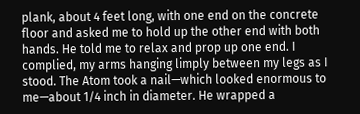plank, about 4 feet long, with one end on the concrete floor and asked me to hold up the other end with both hands. He told me to relax and prop up one end. I complied, my arms hanging limply between my legs as I stood. The Atom took a nail—which looked enormous to me—about 1/4 inch in diameter. He wrapped a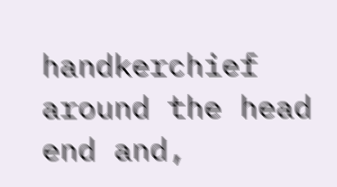handkerchief around the head end and,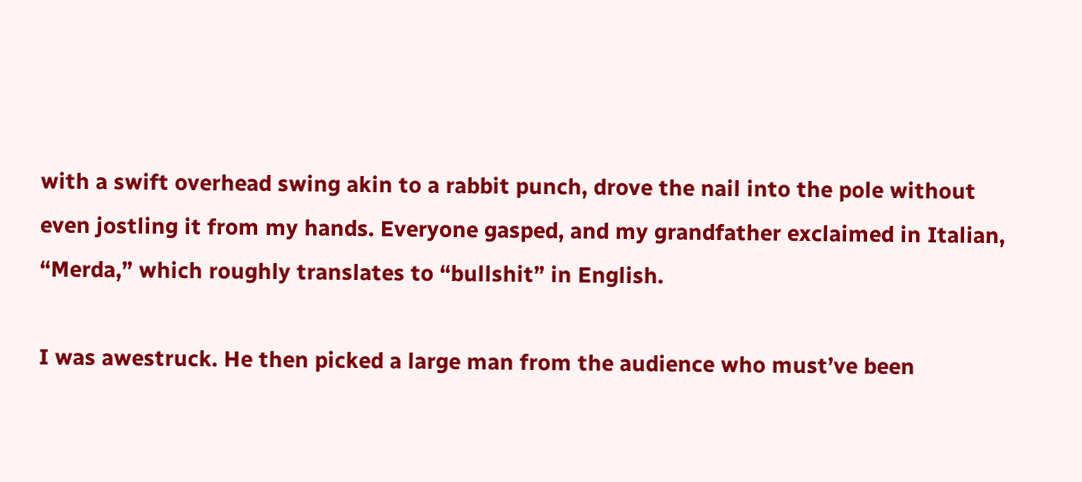with a swift overhead swing akin to a rabbit punch, drove the nail into the pole without even jostling it from my hands. Everyone gasped, and my grandfather exclaimed in Italian, “Merda,” which roughly translates to “bullshit” in English.

I was awestruck. He then picked a large man from the audience who must’ve been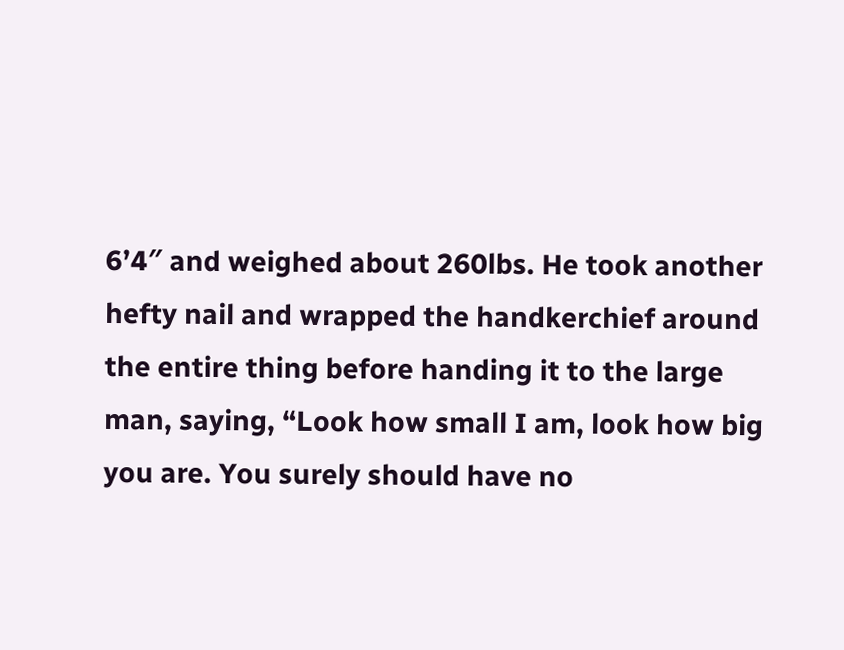6’4″ and weighed about 260lbs. He took another hefty nail and wrapped the handkerchief around the entire thing before handing it to the large man, saying, “Look how small I am, look how big you are. You surely should have no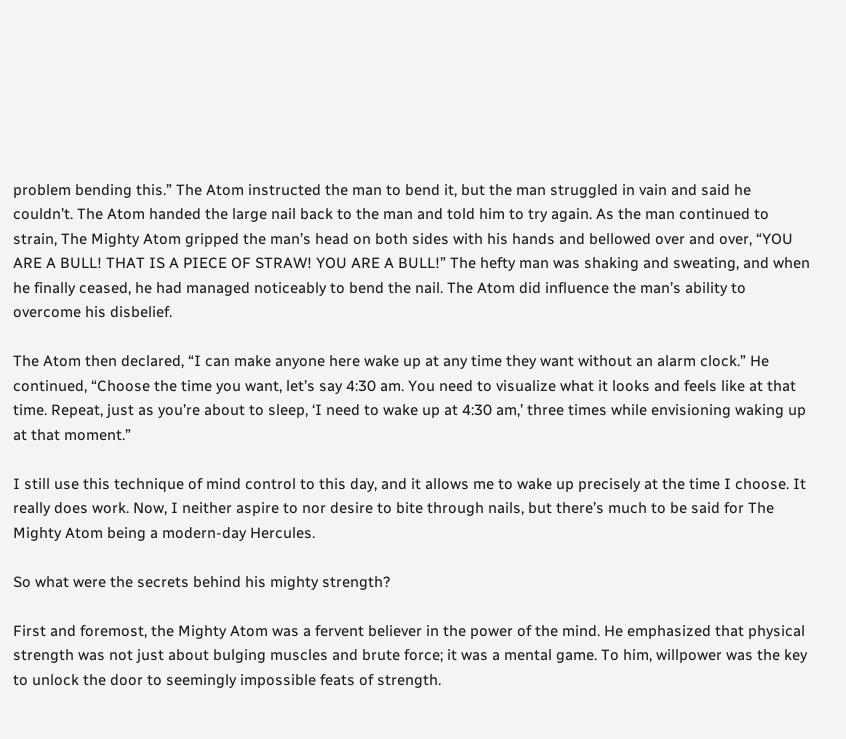problem bending this.” The Atom instructed the man to bend it, but the man struggled in vain and said he couldn’t. The Atom handed the large nail back to the man and told him to try again. As the man continued to strain, The Mighty Atom gripped the man’s head on both sides with his hands and bellowed over and over, “YOU ARE A BULL! THAT IS A PIECE OF STRAW! YOU ARE A BULL!” The hefty man was shaking and sweating, and when he finally ceased, he had managed noticeably to bend the nail. The Atom did influence the man’s ability to overcome his disbelief.

The Atom then declared, “I can make anyone here wake up at any time they want without an alarm clock.” He continued, “Choose the time you want, let’s say 4:30 am. You need to visualize what it looks and feels like at that time. Repeat, just as you’re about to sleep, ‘I need to wake up at 4:30 am,’ three times while envisioning waking up at that moment.”

I still use this technique of mind control to this day, and it allows me to wake up precisely at the time I choose. It really does work. Now, I neither aspire to nor desire to bite through nails, but there’s much to be said for The Mighty Atom being a modern-day Hercules.

So what were the secrets behind his mighty strength?

First and foremost, the Mighty Atom was a fervent believer in the power of the mind. He emphasized that physical strength was not just about bulging muscles and brute force; it was a mental game. To him, willpower was the key to unlock the door to seemingly impossible feats of strength.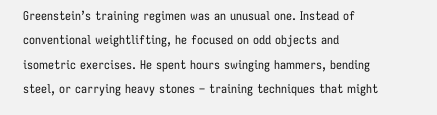Greenstein’s training regimen was an unusual one. Instead of conventional weightlifting, he focused on odd objects and isometric exercises. He spent hours swinging hammers, bending steel, or carrying heavy stones – training techniques that might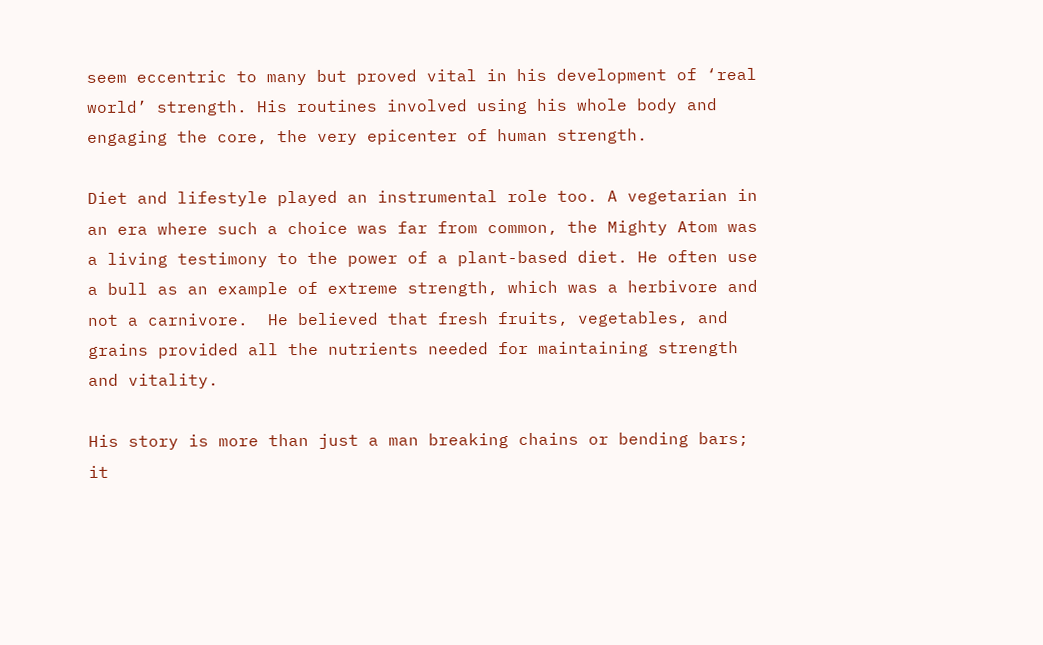seem eccentric to many but proved vital in his development of ‘real world’ strength. His routines involved using his whole body and engaging the core, the very epicenter of human strength.

Diet and lifestyle played an instrumental role too. A vegetarian in an era where such a choice was far from common, the Mighty Atom was a living testimony to the power of a plant-based diet. He often use a bull as an example of extreme strength, which was a herbivore and not a carnivore.  He believed that fresh fruits, vegetables, and grains provided all the nutrients needed for maintaining strength and vitality.

His story is more than just a man breaking chains or bending bars; it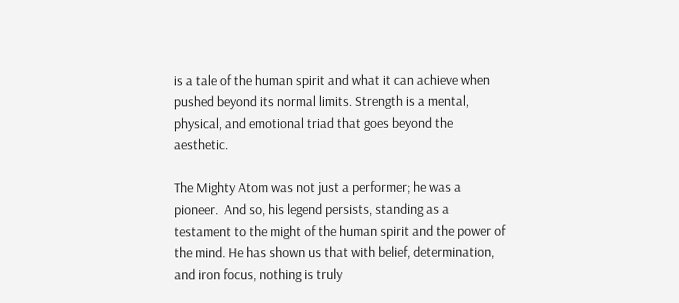is a tale of the human spirit and what it can achieve when pushed beyond its normal limits. Strength is a mental, physical, and emotional triad that goes beyond the aesthetic.

The Mighty Atom was not just a performer; he was a pioneer.  And so, his legend persists, standing as a testament to the might of the human spirit and the power of the mind. He has shown us that with belief, determination, and iron focus, nothing is truly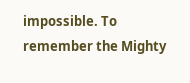impossible. To remember the Mighty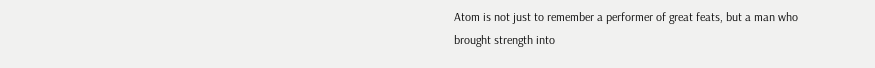Atom is not just to remember a performer of great feats, but a man who brought strength into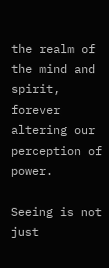the realm of the mind and spirit, forever altering our perception of power.

Seeing is not just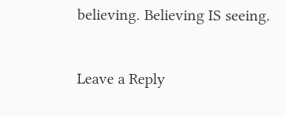believing. Believing IS seeing.

Leave a Reply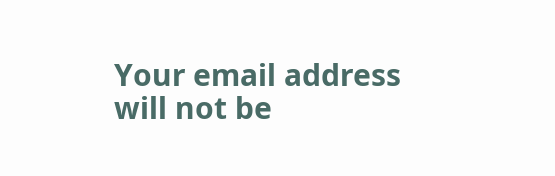Your email address will not be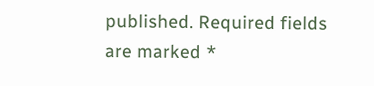published. Required fields are marked *